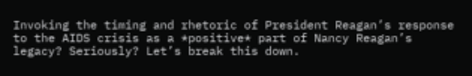Invoking the timing and rhetoric of President Reagan’s response to the AIDS crisis as a *positive* part of Nancy Reagan’s legacy? Seriously? Let’s break this down.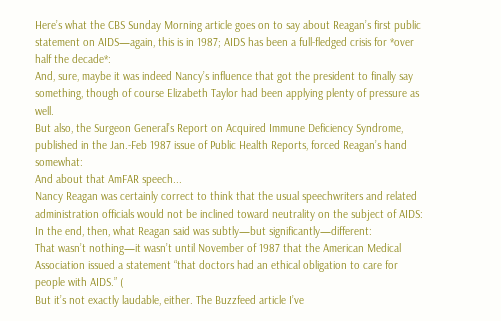Here’s what the CBS Sunday Morning article goes on to say about Reagan’s first public statement on AIDS—again, this is in 1987; AIDS has been a full-fledged crisis for *over half the decade*:
And, sure, maybe it was indeed Nancy’s influence that got the president to finally say something, though of course Elizabeth Taylor had been applying plenty of pressure as well.
But also, the Surgeon General’s Report on Acquired Immune Deficiency Syndrome, published in the Jan.-Feb 1987 issue of Public Health Reports, forced Reagan’s hand somewhat:
And about that AmFAR speech...
Nancy Reagan was certainly correct to think that the usual speechwriters and related administration officials would not be inclined toward neutrality on the subject of AIDS:
In the end, then, what Reagan said was subtly—but significantly—different:
That wasn’t nothing—it wasn’t until November of 1987 that the American Medical Association issued a statement “that doctors had an ethical obligation to care for people with AIDS.” (
But it’s not exactly laudable, either. The Buzzfeed article I’ve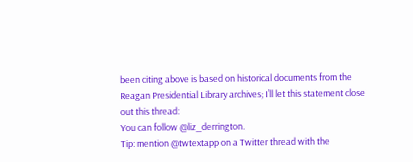been citing above is based on historical documents from the Reagan Presidential Library archives; I’ll let this statement close out this thread:
You can follow @liz_derrington.
Tip: mention @twtextapp on a Twitter thread with the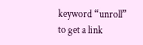keyword “unroll” to get a link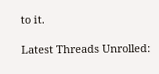to it.

Latest Threads Unrolled: